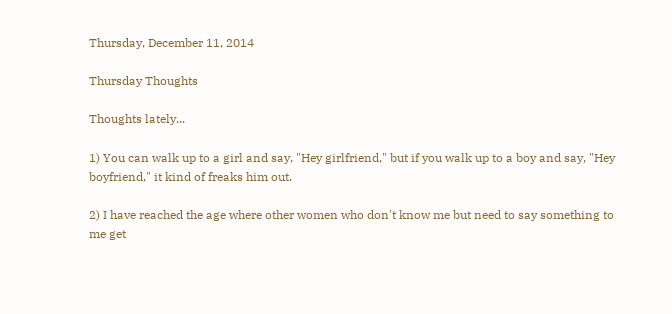Thursday, December 11, 2014

Thursday Thoughts

Thoughts lately...

1) You can walk up to a girl and say, "Hey girlfriend," but if you walk up to a boy and say, "Hey boyfriend," it kind of freaks him out.

2) I have reached the age where other women who don't know me but need to say something to me get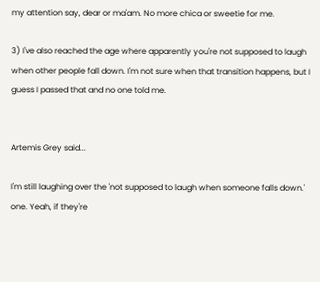my attention say, dear or ma'am. No more chica or sweetie for me.

3) I've also reached the age where apparently you're not supposed to laugh when other people fall down. I'm not sure when that transition happens, but I guess I passed that and no one told me.


Artemis Grey said...

I'm still laughing over the 'not supposed to laugh when someone falls down.' one. Yeah, if they're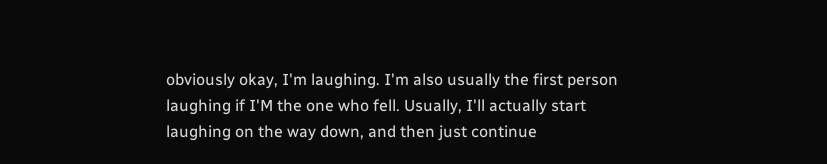obviously okay, I'm laughing. I'm also usually the first person laughing if I'M the one who fell. Usually, I'll actually start laughing on the way down, and then just continue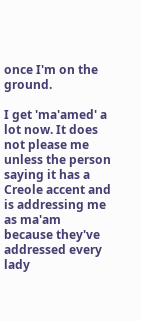once I'm on the ground.

I get 'ma'amed' a lot now. It does not please me unless the person saying it has a Creole accent and is addressing me as ma'am because they've addressed every lady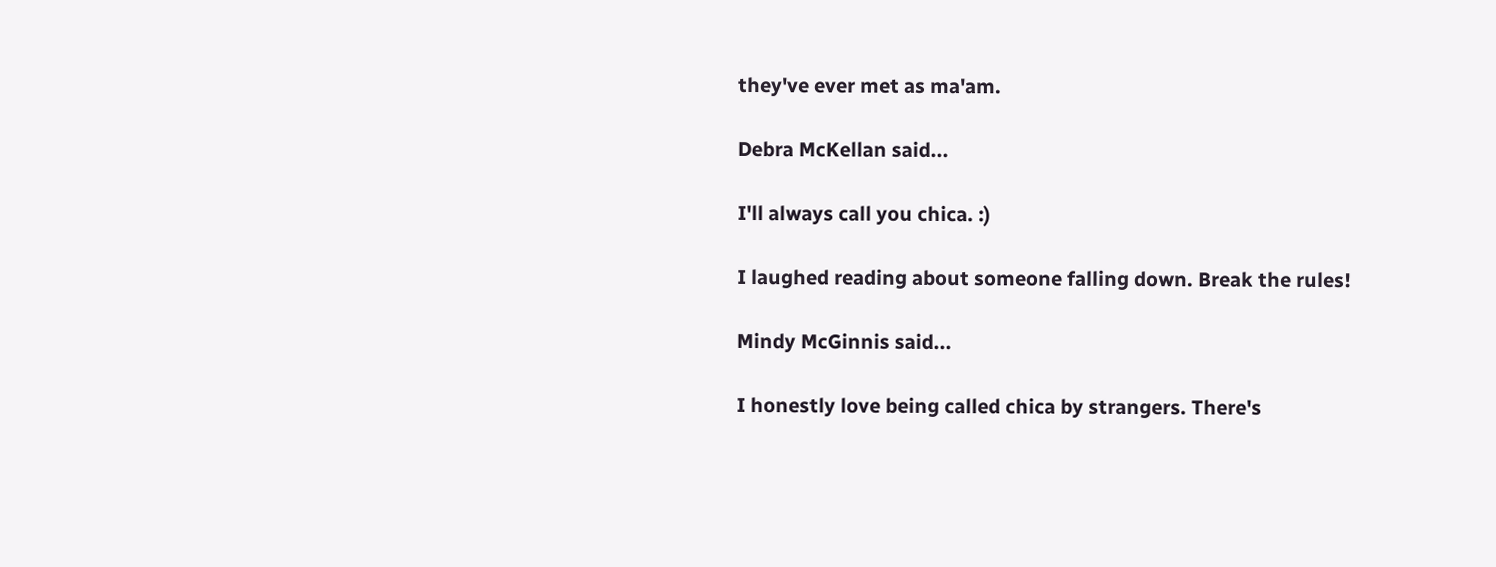they've ever met as ma'am.

Debra McKellan said...

I'll always call you chica. :)

I laughed reading about someone falling down. Break the rules!

Mindy McGinnis said...

I honestly love being called chica by strangers. There's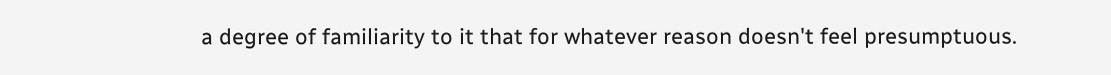a degree of familiarity to it that for whatever reason doesn't feel presumptuous.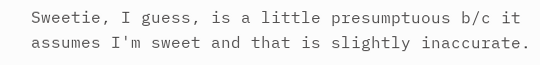Sweetie, I guess, is a little presumptuous b/c it assumes I'm sweet and that is slightly inaccurate.